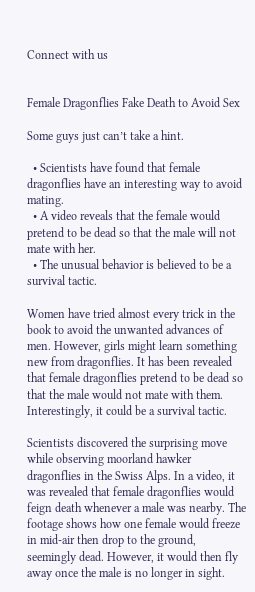Connect with us


Female Dragonflies Fake Death to Avoid Sex

Some guys just can’t take a hint.

  • Scientists have found that female dragonflies have an interesting way to avoid mating.
  • A video reveals that the female would pretend to be dead so that the male will not mate with her.
  • The unusual behavior is believed to be a survival tactic.

Women have tried almost every trick in the book to avoid the unwanted advances of men. However, girls might learn something new from dragonflies. It has been revealed that female dragonflies pretend to be dead so that the male would not mate with them. Interestingly, it could be a survival tactic.

Scientists discovered the surprising move while observing moorland hawker dragonflies in the Swiss Alps. In a video, it was revealed that female dragonflies would feign death whenever a male was nearby. The footage shows how one female would freeze in mid-air then drop to the ground, seemingly dead. However, it would then fly away once the male is no longer in sight.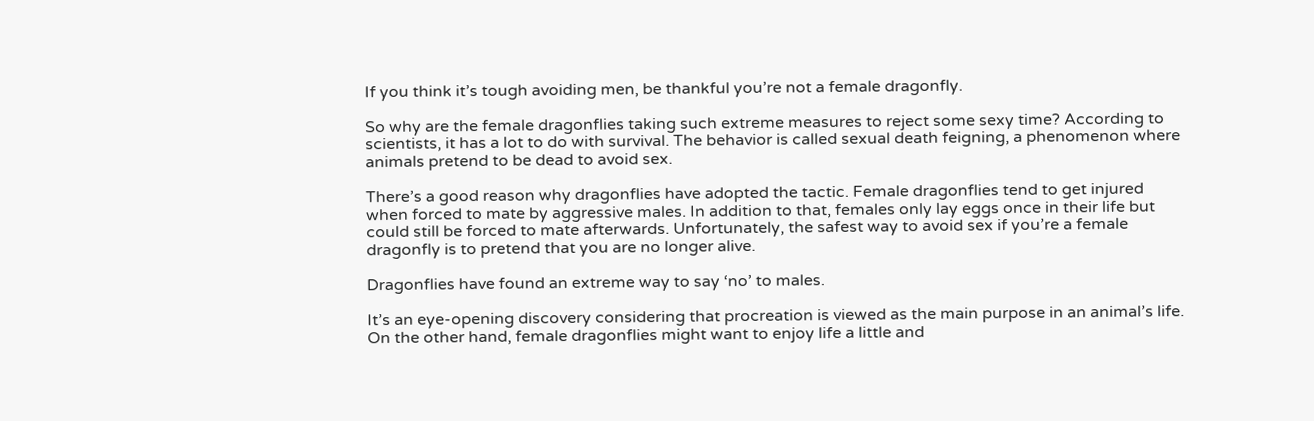If you think it’s tough avoiding men, be thankful you’re not a female dragonfly.

So why are the female dragonflies taking such extreme measures to reject some sexy time? According to scientists, it has a lot to do with survival. The behavior is called sexual death feigning, a phenomenon where animals pretend to be dead to avoid sex.

There’s a good reason why dragonflies have adopted the tactic. Female dragonflies tend to get injured when forced to mate by aggressive males. In addition to that, females only lay eggs once in their life but could still be forced to mate afterwards. Unfortunately, the safest way to avoid sex if you’re a female dragonfly is to pretend that you are no longer alive.

Dragonflies have found an extreme way to say ‘no’ to males.

It’s an eye-opening discovery considering that procreation is viewed as the main purpose in an animal’s life. On the other hand, female dragonflies might want to enjoy life a little and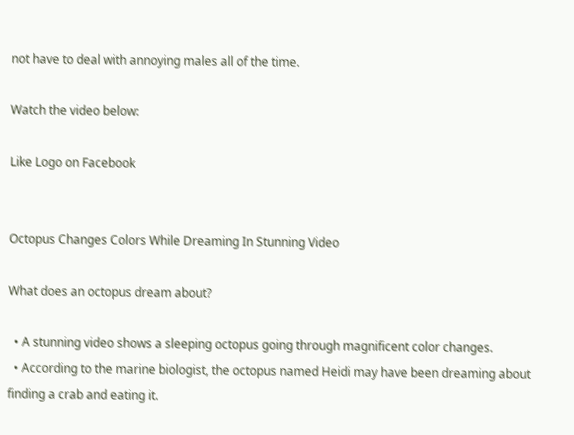not have to deal with annoying males all of the time.

Watch the video below:

Like Logo on Facebook


Octopus Changes Colors While Dreaming In Stunning Video

What does an octopus dream about?

  • A stunning video shows a sleeping octopus going through magnificent color changes.
  • According to the marine biologist, the octopus named Heidi may have been dreaming about finding a crab and eating it.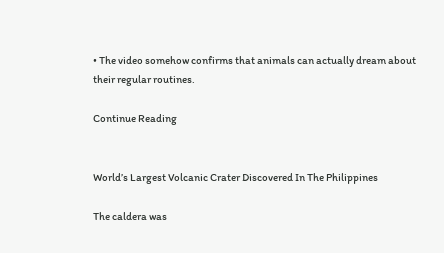• The video somehow confirms that animals can actually dream about their regular routines.

Continue Reading


World’s Largest Volcanic Crater Discovered In The Philippines

The caldera was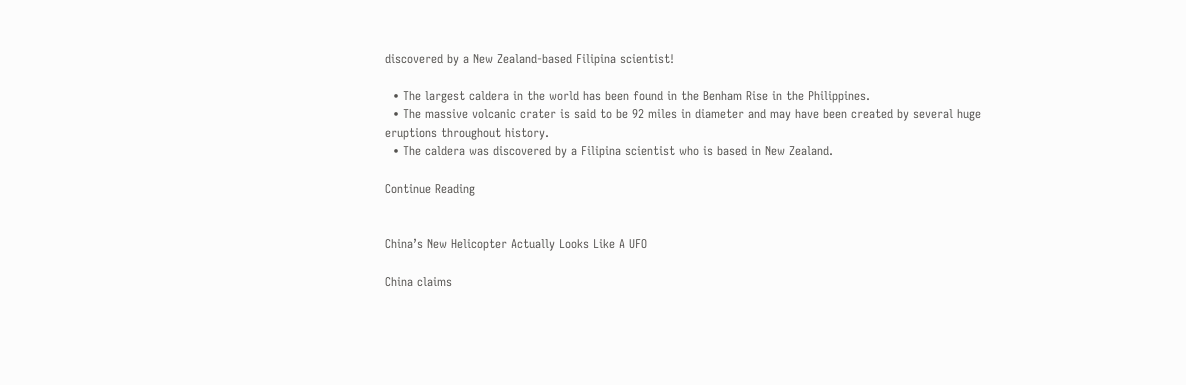discovered by a New Zealand-based Filipina scientist!

  • The largest caldera in the world has been found in the Benham Rise in the Philippines.
  • The massive volcanic crater is said to be 92 miles in diameter and may have been created by several huge eruptions throughout history.
  • The caldera was discovered by a Filipina scientist who is based in New Zealand.

Continue Reading


China’s New Helicopter Actually Looks Like A UFO

China claims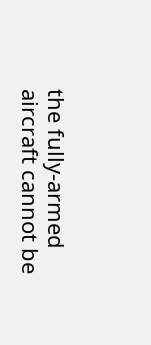the fully-armed aircraft cannot be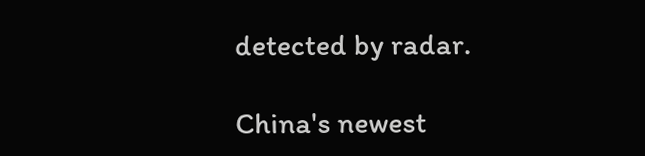detected by radar.

China's newest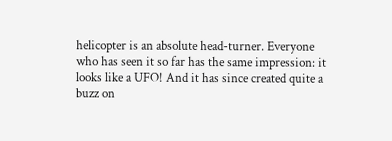helicopter is an absolute head-turner. Everyone who has seen it so far has the same impression: it looks like a UFO! And it has since created quite a buzz on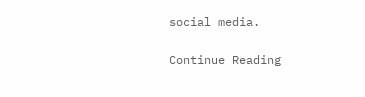social media.

Continue Reading